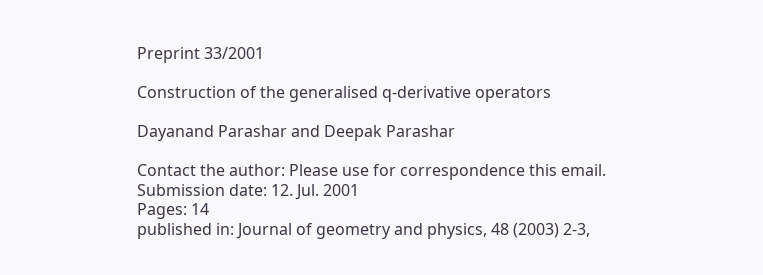Preprint 33/2001

Construction of the generalised q-derivative operators

Dayanand Parashar and Deepak Parashar

Contact the author: Please use for correspondence this email.
Submission date: 12. Jul. 2001
Pages: 14
published in: Journal of geometry and physics, 48 (2003) 2-3,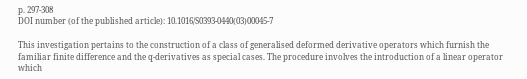p. 297-308
DOI number (of the published article): 10.1016/S0393-0440(03)00045-7

This investigation pertains to the construction of a class of generalised deformed derivative operators which furnish the familiar finite difference and the q-derivatives as special cases. The procedure involves the introduction of a linear operator which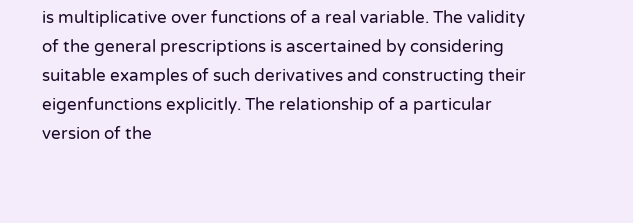is multiplicative over functions of a real variable. The validity of the general prescriptions is ascertained by considering suitable examples of such derivatives and constructing their eigenfunctions explicitly. The relationship of a particular version of the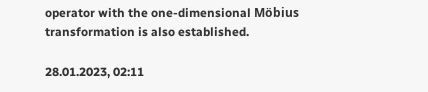operator with the one-dimensional Möbius transformation is also established.

28.01.2023, 02:11